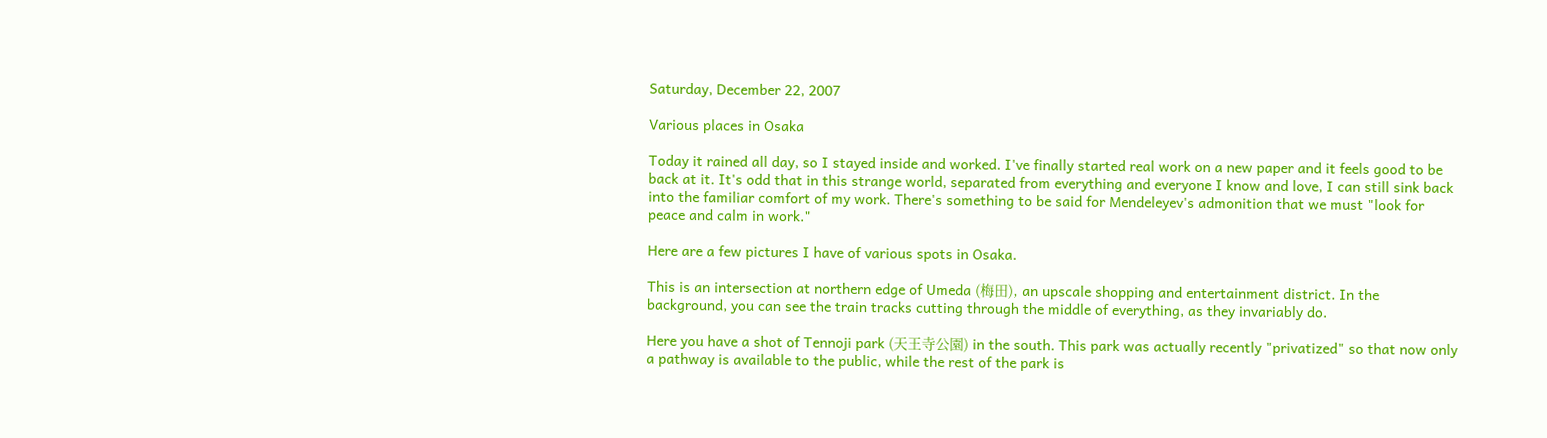Saturday, December 22, 2007

Various places in Osaka

Today it rained all day, so I stayed inside and worked. I've finally started real work on a new paper and it feels good to be back at it. It's odd that in this strange world, separated from everything and everyone I know and love, I can still sink back into the familiar comfort of my work. There's something to be said for Mendeleyev's admonition that we must "look for peace and calm in work."

Here are a few pictures I have of various spots in Osaka.

This is an intersection at northern edge of Umeda (梅田), an upscale shopping and entertainment district. In the background, you can see the train tracks cutting through the middle of everything, as they invariably do.

Here you have a shot of Tennoji park (天王寺公園) in the south. This park was actually recently "privatized" so that now only a pathway is available to the public, while the rest of the park is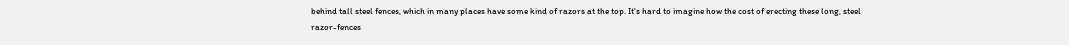behind tall steel fences, which in many places have some kind of razors at the top. It's hard to imagine how the cost of erecting these long, steel razor-fences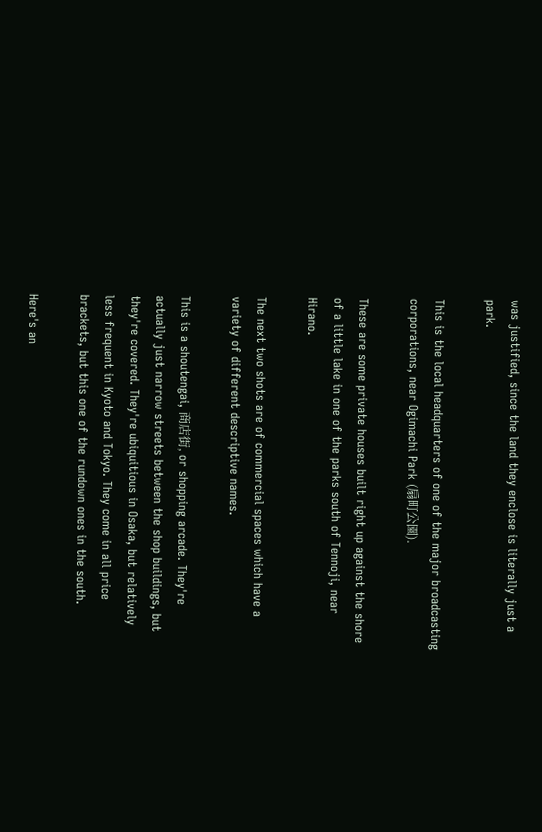was justified, since the land they enclose is literally just a park.

This is the local headquarters of one of the major broadcasting corporations, near Ogimachi Park (扇町公園).

These are some private houses built right up against the shore of a little lake in one of the parks south of Tennoji, near Hirano.

The next two shots are of commercial spaces which have a variety of different descriptive names.

This is a shoutengai, 商店街, or shopping arcade. They're actually just narrow streets between the shop buildings, but they're covered. They're ubiquitious in Osaka, but relatively less frequent in Kyoto and Tokyo. They come in all price brackets, but this one of the rundown ones in the south.

Here's an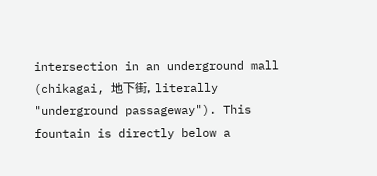intersection in an underground mall (chikagai, 地下街, literally "underground passageway"). This fountain is directly below a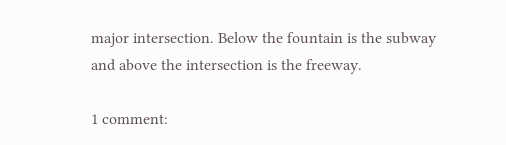major intersection. Below the fountain is the subway and above the intersection is the freeway.

1 comment: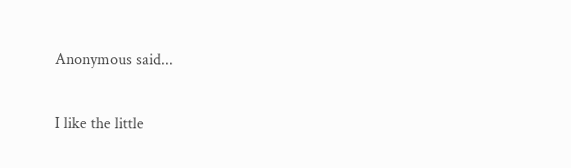Anonymous said...

I like the little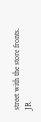street with the store fronts. JR